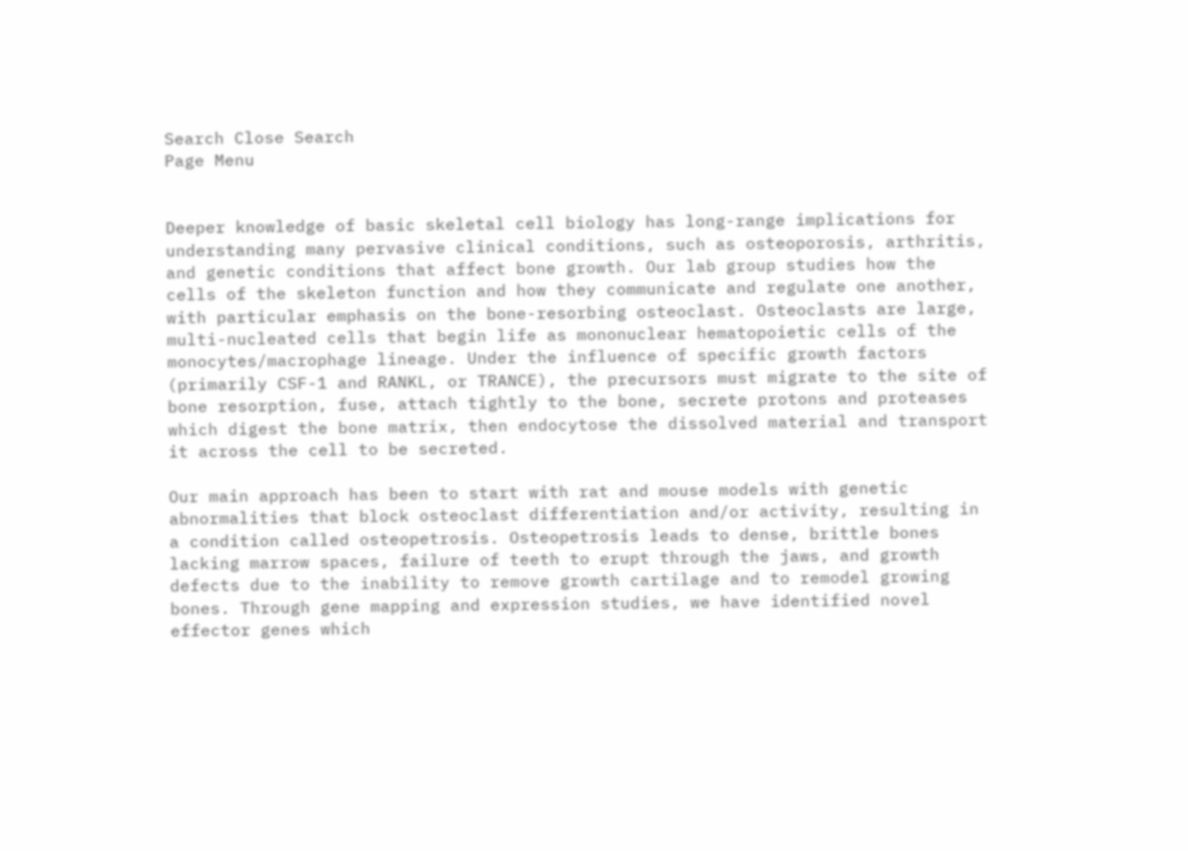Search Close Search
Page Menu


Deeper knowledge of basic skeletal cell biology has long-range implications for understanding many pervasive clinical conditions, such as osteoporosis, arthritis, and genetic conditions that affect bone growth. Our lab group studies how the cells of the skeleton function and how they communicate and regulate one another, with particular emphasis on the bone-resorbing osteoclast. Osteoclasts are large, multi-nucleated cells that begin life as mononuclear hematopoietic cells of the monocytes/macrophage lineage. Under the influence of specific growth factors (primarily CSF-1 and RANKL, or TRANCE), the precursors must migrate to the site of bone resorption, fuse, attach tightly to the bone, secrete protons and proteases which digest the bone matrix, then endocytose the dissolved material and transport it across the cell to be secreted.

Our main approach has been to start with rat and mouse models with genetic abnormalities that block osteoclast differentiation and/or activity, resulting in a condition called osteopetrosis. Osteopetrosis leads to dense, brittle bones lacking marrow spaces, failure of teeth to erupt through the jaws, and growth defects due to the inability to remove growth cartilage and to remodel growing bones. Through gene mapping and expression studies, we have identified novel effector genes which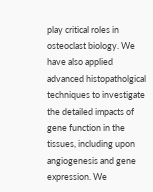play critical roles in osteoclast biology. We have also applied advanced histopatholgical techniques to investigate the detailed impacts of gene function in the tissues, including upon angiogenesis and gene expression. We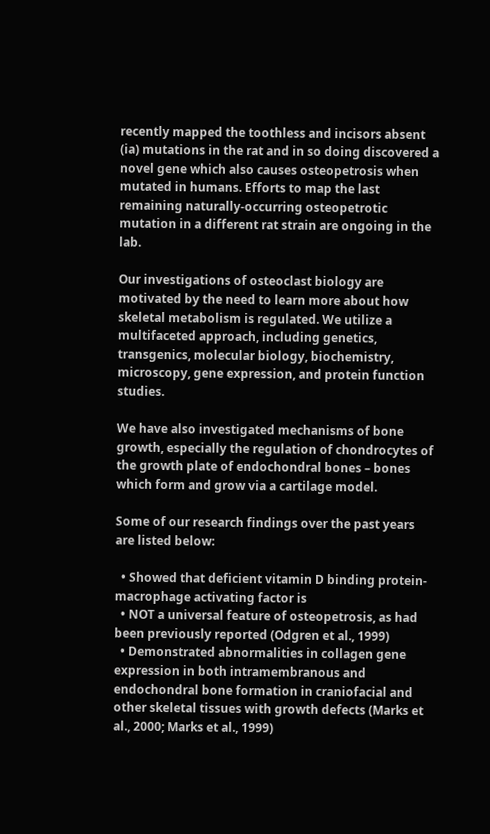recently mapped the toothless and incisors absent (ia) mutations in the rat and in so doing discovered a novel gene which also causes osteopetrosis when mutated in humans. Efforts to map the last remaining naturally-occurring osteopetrotic mutation in a different rat strain are ongoing in the lab.

Our investigations of osteoclast biology are motivated by the need to learn more about how skeletal metabolism is regulated. We utilize a multifaceted approach, including genetics, transgenics, molecular biology, biochemistry, microscopy, gene expression, and protein function studies.

We have also investigated mechanisms of bone growth, especially the regulation of chondrocytes of the growth plate of endochondral bones – bones which form and grow via a cartilage model.

Some of our research findings over the past years are listed below:

  • Showed that deficient vitamin D binding protein-macrophage activating factor is
  • NOT a universal feature of osteopetrosis, as had been previously reported (Odgren et al., 1999)
  • Demonstrated abnormalities in collagen gene expression in both intramembranous and endochondral bone formation in craniofacial and other skeletal tissues with growth defects (Marks et al., 2000; Marks et al., 1999)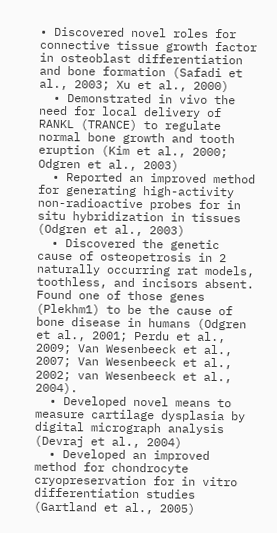• Discovered novel roles for connective tissue growth factor in osteoblast differentiation and bone formation (Safadi et al., 2003; Xu et al., 2000)
  • Demonstrated in vivo the need for local delivery of RANKL (TRANCE) to regulate normal bone growth and tooth eruption (Kim et al., 2000; Odgren et al., 2003)
  • Reported an improved method for generating high-activity non-radioactive probes for in situ hybridization in tissues (Odgren et al., 2003)
  • Discovered the genetic cause of osteopetrosis in 2 naturally occurring rat models, toothless, and incisors absent. Found one of those genes (Plekhm1) to be the cause of bone disease in humans (Odgren et al., 2001; Perdu et al., 2009; Van Wesenbeeck et al., 2007; Van Wesenbeeck et al., 2002; van Wesenbeeck et al., 2004).
  • Developed novel means to measure cartilage dysplasia by digital micrograph analysis (Devraj et al., 2004)
  • Developed an improved method for chondrocyte cryopreservation for in vitro differentiation studies (Gartland et al., 2005)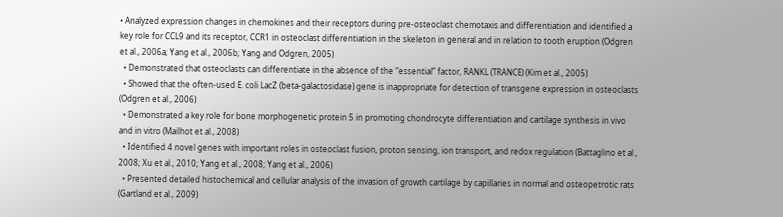• Analyzed expression changes in chemokines and their receptors during pre-osteoclast chemotaxis and differentiation and identified a key role for CCL9 and its receptor, CCR1 in osteoclast differentiation in the skeleton in general and in relation to tooth eruption (Odgren et al., 2006a; Yang et al., 2006b; Yang and Odgren, 2005)
  • Demonstrated that osteoclasts can differentiate in the absence of the “essential” factor, RANKL (TRANCE) (Kim et al., 2005)
  • Showed that the often-used E. coli LacZ (beta-galactosidase) gene is inappropriate for detection of transgene expression in osteoclasts (Odgren et al., 2006)
  • Demonstrated a key role for bone morphogenetic protein 5 in promoting chondrocyte differentiation and cartilage synthesis in vivo and in vitro (Mailhot et al., 2008)
  • Identified 4 novel genes with important roles in osteoclast fusion, proton sensing, ion transport, and redox regulation (Battaglino et al., 2008; Xu et al., 2010; Yang et al., 2008; Yang et al., 2006)
  • Presented detailed histochemical and cellular analysis of the invasion of growth cartilage by capillaries in normal and osteopetrotic rats (Gartland et al., 2009)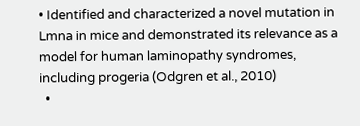• Identified and characterized a novel mutation in Lmna in mice and demonstrated its relevance as a model for human laminopathy syndromes, including progeria (Odgren et al., 2010)
  •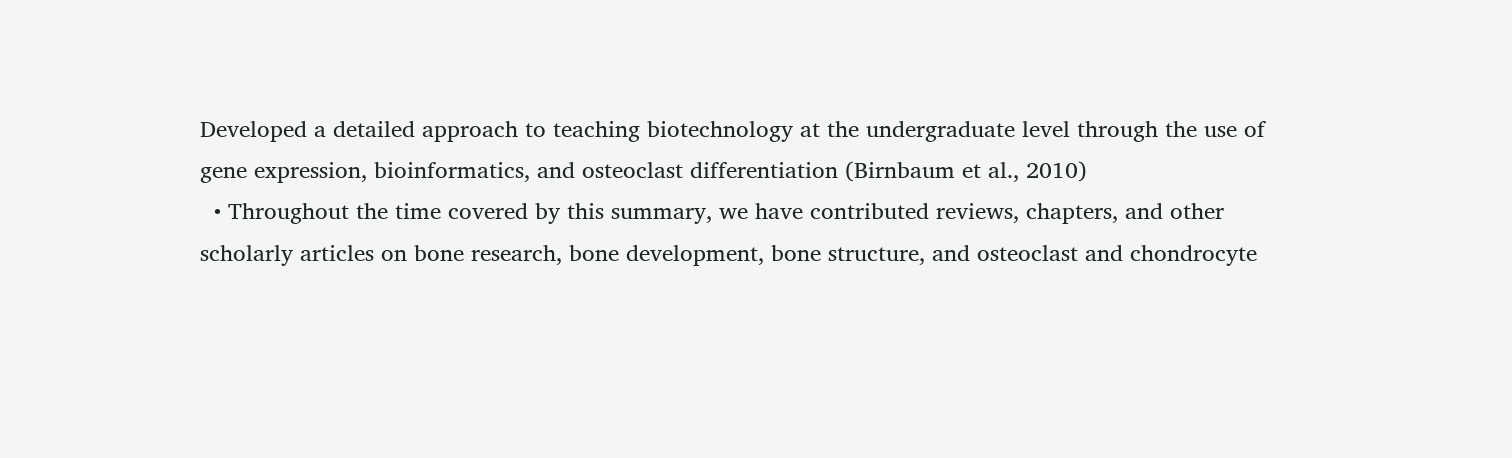Developed a detailed approach to teaching biotechnology at the undergraduate level through the use of gene expression, bioinformatics, and osteoclast differentiation (Birnbaum et al., 2010)
  • Throughout the time covered by this summary, we have contributed reviews, chapters, and other scholarly articles on bone research, bone development, bone structure, and osteoclast and chondrocyte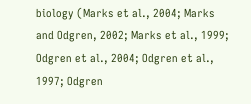biology (Marks et al., 2004; Marks and Odgren, 2002; Marks et al., 1999; Odgren et al., 2004; Odgren et al., 1997; Odgren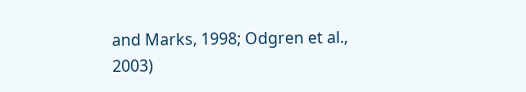and Marks, 1998; Odgren et al., 2003)